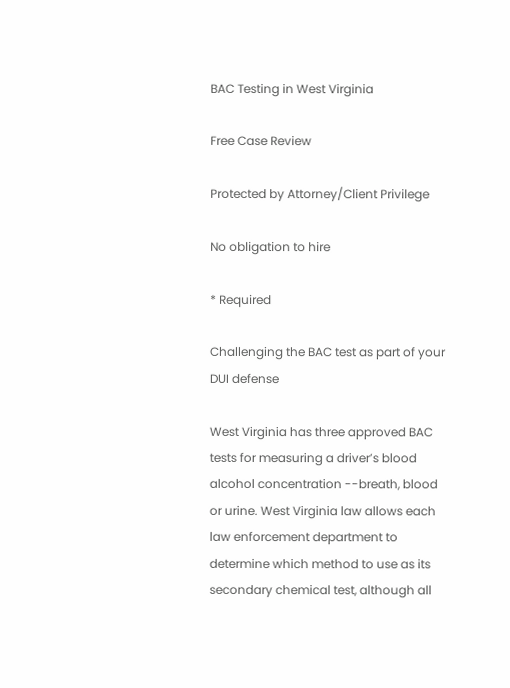BAC Testing in West Virginia

Free Case Review

Protected by Attorney/Client Privilege

No obligation to hire

* Required

Challenging the BAC test as part of your DUI defense

West Virginia has three approved BAC tests for measuring a driver’s blood alcohol concentration --breath, blood or urine. West Virginia law allows each law enforcement department to determine which method to use as its secondary chemical test, although all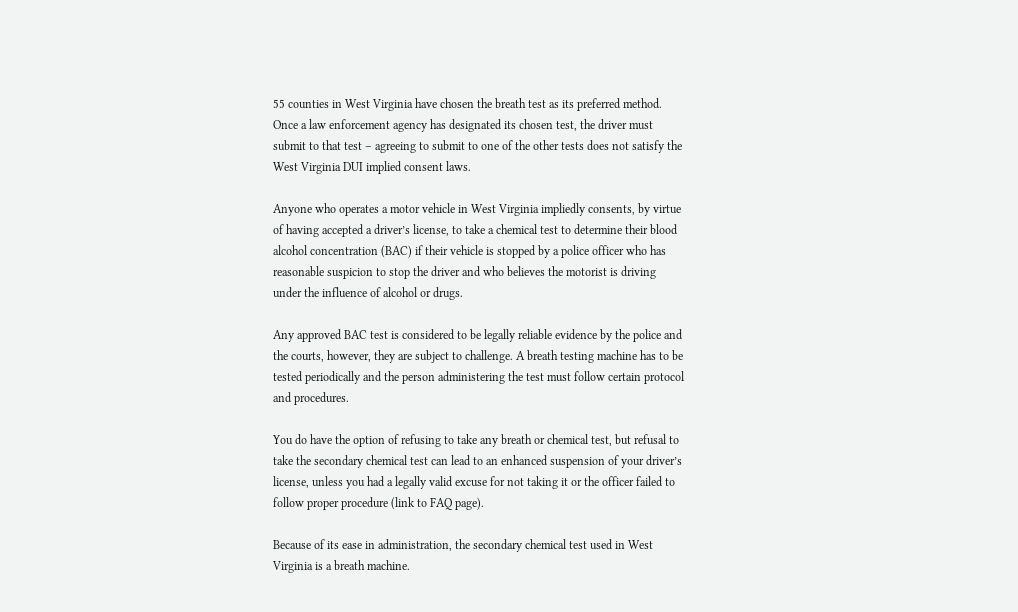55 counties in West Virginia have chosen the breath test as its preferred method. Once a law enforcement agency has designated its chosen test, the driver must submit to that test – agreeing to submit to one of the other tests does not satisfy the West Virginia DUI implied consent laws.

Anyone who operates a motor vehicle in West Virginia impliedly consents, by virtue of having accepted a driver’s license, to take a chemical test to determine their blood alcohol concentration (BAC) if their vehicle is stopped by a police officer who has reasonable suspicion to stop the driver and who believes the motorist is driving under the influence of alcohol or drugs.

Any approved BAC test is considered to be legally reliable evidence by the police and the courts, however, they are subject to challenge. A breath testing machine has to be tested periodically and the person administering the test must follow certain protocol and procedures.

You do have the option of refusing to take any breath or chemical test, but refusal to take the secondary chemical test can lead to an enhanced suspension of your driver’s license, unless you had a legally valid excuse for not taking it or the officer failed to follow proper procedure (link to FAQ page).

Because of its ease in administration, the secondary chemical test used in West Virginia is a breath machine.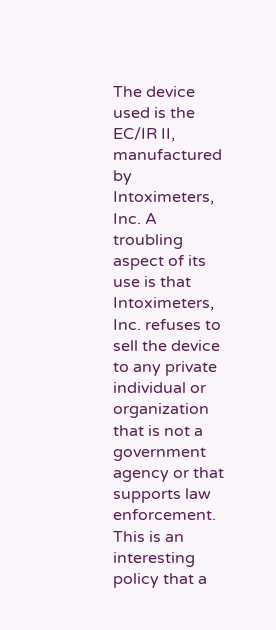The device used is the EC/IR II, manufactured by Intoximeters, Inc. A troubling aspect of its use is that Intoximeters, Inc. refuses to sell the device to any private individual or organization that is not a government agency or that supports law enforcement. This is an interesting policy that a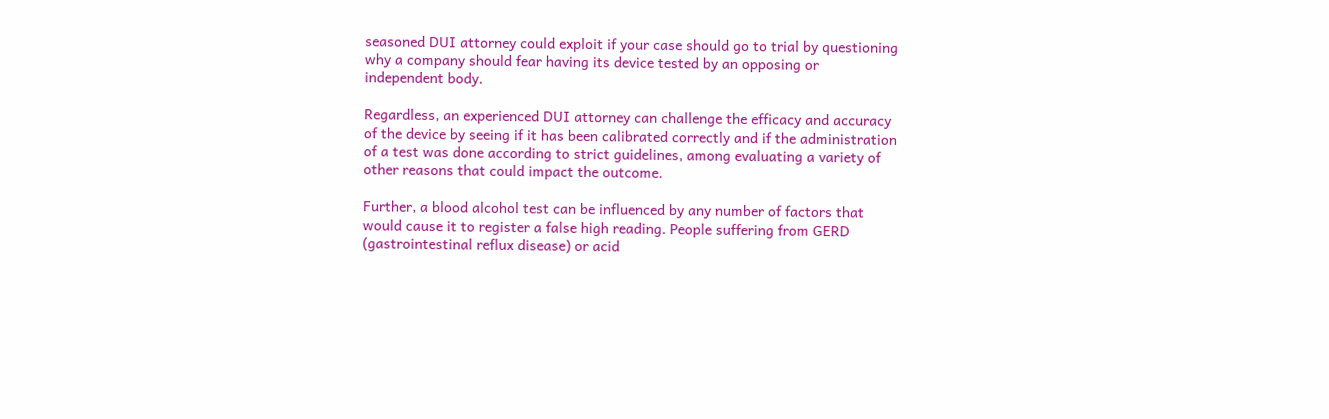seasoned DUI attorney could exploit if your case should go to trial by questioning why a company should fear having its device tested by an opposing or independent body.

Regardless, an experienced DUI attorney can challenge the efficacy and accuracy of the device by seeing if it has been calibrated correctly and if the administration of a test was done according to strict guidelines, among evaluating a variety of other reasons that could impact the outcome.

Further, a blood alcohol test can be influenced by any number of factors that would cause it to register a false high reading. People suffering from GERD (gastrointestinal reflux disease) or acid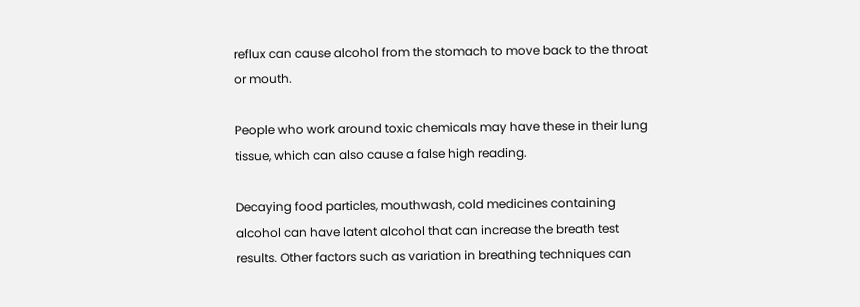reflux can cause alcohol from the stomach to move back to the throat or mouth.

People who work around toxic chemicals may have these in their lung tissue, which can also cause a false high reading.

Decaying food particles, mouthwash, cold medicines containing alcohol can have latent alcohol that can increase the breath test results. Other factors such as variation in breathing techniques can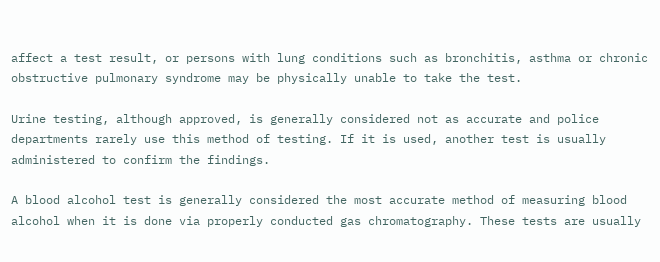affect a test result, or persons with lung conditions such as bronchitis, asthma or chronic obstructive pulmonary syndrome may be physically unable to take the test.

Urine testing, although approved, is generally considered not as accurate and police departments rarely use this method of testing. If it is used, another test is usually administered to confirm the findings.

A blood alcohol test is generally considered the most accurate method of measuring blood alcohol when it is done via properly conducted gas chromatography. These tests are usually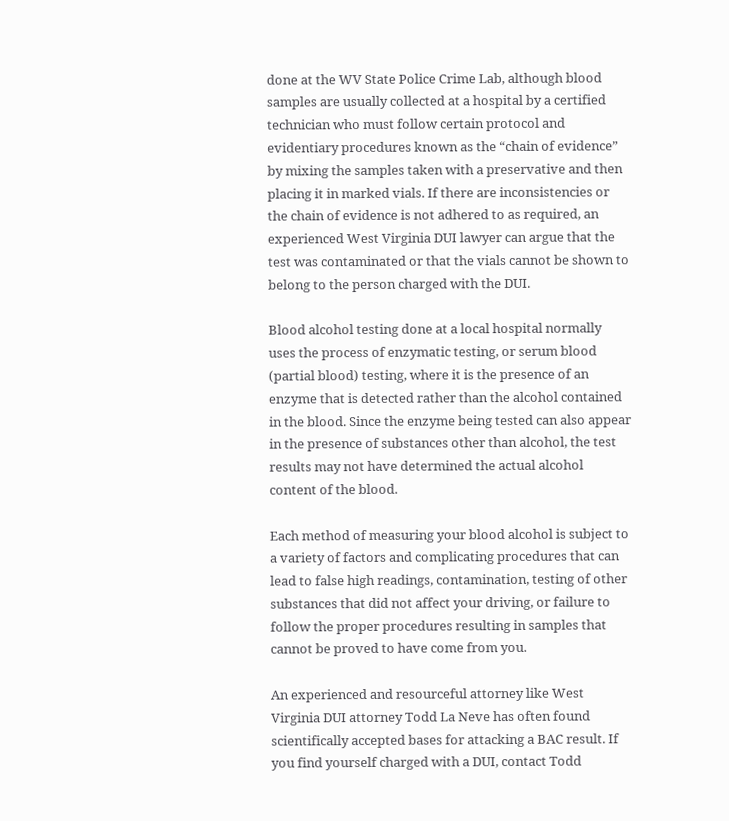done at the WV State Police Crime Lab, although blood samples are usually collected at a hospital by a certified technician who must follow certain protocol and evidentiary procedures known as the “chain of evidence” by mixing the samples taken with a preservative and then placing it in marked vials. If there are inconsistencies or the chain of evidence is not adhered to as required, an experienced West Virginia DUI lawyer can argue that the test was contaminated or that the vials cannot be shown to belong to the person charged with the DUI.

Blood alcohol testing done at a local hospital normally uses the process of enzymatic testing, or serum blood (partial blood) testing, where it is the presence of an enzyme that is detected rather than the alcohol contained in the blood. Since the enzyme being tested can also appear in the presence of substances other than alcohol, the test results may not have determined the actual alcohol content of the blood.

Each method of measuring your blood alcohol is subject to a variety of factors and complicating procedures that can lead to false high readings, contamination, testing of other substances that did not affect your driving, or failure to follow the proper procedures resulting in samples that cannot be proved to have come from you.

An experienced and resourceful attorney like West Virginia DUI attorney Todd La Neve has often found scientifically accepted bases for attacking a BAC result. If you find yourself charged with a DUI, contact Todd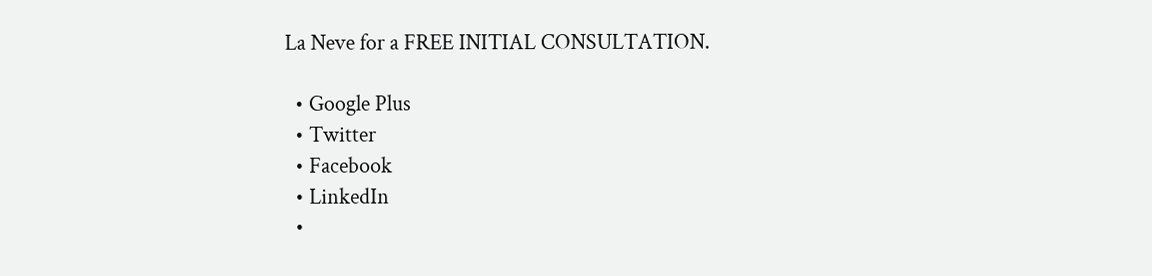La Neve for a FREE INITIAL CONSULTATION.

  • Google Plus
  • Twitter
  • Facebook
  • LinkedIn
  •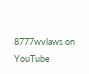8777wvlaws on YouTube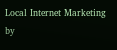Local Internet Marketing by